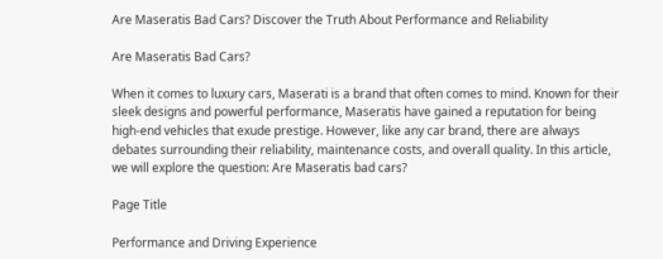Are Maseratis Bad Cars? Discover the Truth About Performance and Reliability

Are Maseratis Bad Cars?

When it comes to luxury cars, Maserati is a brand that often comes to mind. Known for their sleek designs and powerful performance, Maseratis have gained a reputation for being high-end vehicles that exude prestige. However, like any car brand, there are always debates surrounding their reliability, maintenance costs, and overall quality. In this article, we will explore the question: Are Maseratis bad cars?

Page Title

Performance and Driving Experience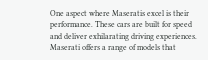One aspect where Maseratis excel is their performance. These cars are built for speed and deliver exhilarating driving experiences. Maserati offers a range of models that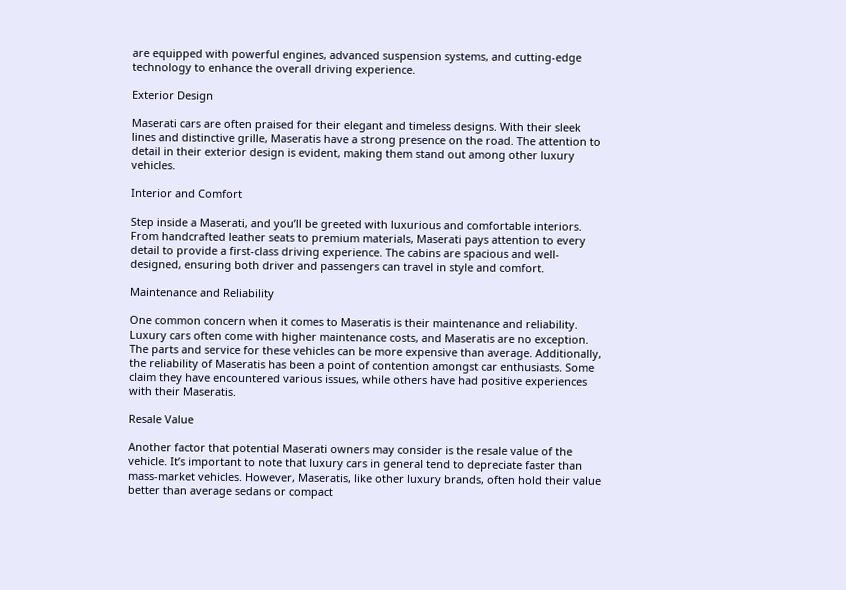are equipped with powerful engines, advanced suspension systems, and cutting-edge technology to enhance the overall driving experience.

Exterior Design

Maserati cars are often praised for their elegant and timeless designs. With their sleek lines and distinctive grille, Maseratis have a strong presence on the road. The attention to detail in their exterior design is evident, making them stand out among other luxury vehicles.

Interior and Comfort

Step inside a Maserati, and you’ll be greeted with luxurious and comfortable interiors. From handcrafted leather seats to premium materials, Maserati pays attention to every detail to provide a first-class driving experience. The cabins are spacious and well-designed, ensuring both driver and passengers can travel in style and comfort.

Maintenance and Reliability

One common concern when it comes to Maseratis is their maintenance and reliability. Luxury cars often come with higher maintenance costs, and Maseratis are no exception. The parts and service for these vehicles can be more expensive than average. Additionally, the reliability of Maseratis has been a point of contention amongst car enthusiasts. Some claim they have encountered various issues, while others have had positive experiences with their Maseratis.

Resale Value

Another factor that potential Maserati owners may consider is the resale value of the vehicle. It’s important to note that luxury cars in general tend to depreciate faster than mass-market vehicles. However, Maseratis, like other luxury brands, often hold their value better than average sedans or compact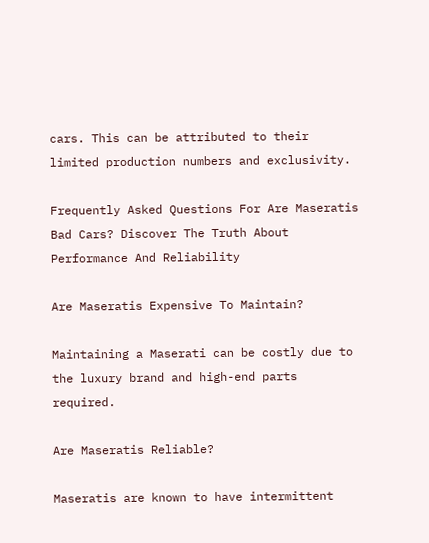cars. This can be attributed to their limited production numbers and exclusivity.

Frequently Asked Questions For Are Maseratis Bad Cars? Discover The Truth About Performance And Reliability

Are Maseratis Expensive To Maintain?

Maintaining a Maserati can be costly due to the luxury brand and high-end parts required.

Are Maseratis Reliable?

Maseratis are known to have intermittent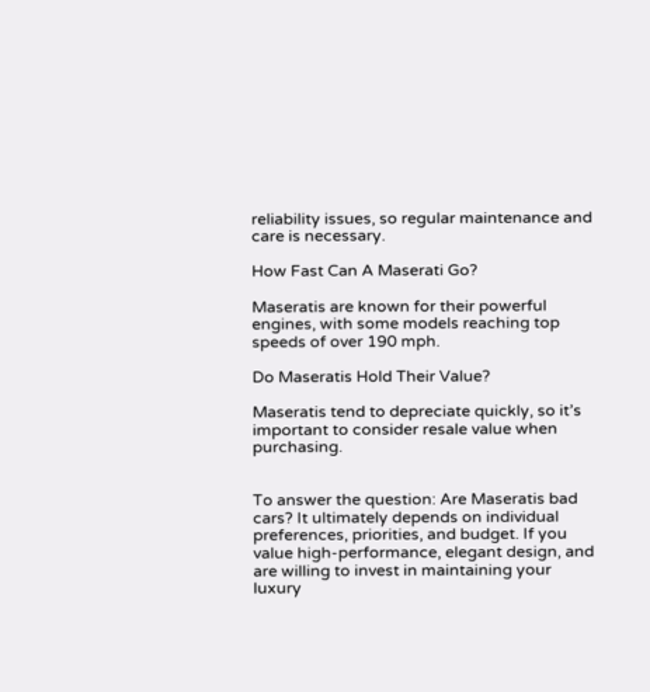reliability issues, so regular maintenance and care is necessary.

How Fast Can A Maserati Go?

Maseratis are known for their powerful engines, with some models reaching top speeds of over 190 mph.

Do Maseratis Hold Their Value?

Maseratis tend to depreciate quickly, so it’s important to consider resale value when purchasing.


To answer the question: Are Maseratis bad cars? It ultimately depends on individual preferences, priorities, and budget. If you value high-performance, elegant design, and are willing to invest in maintaining your luxury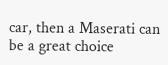car, then a Maserati can be a great choice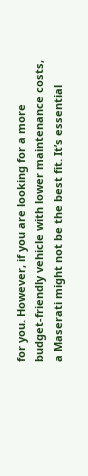for you. However, if you are looking for a more budget-friendly vehicle with lower maintenance costs, a Maserati might not be the best fit. It’s essential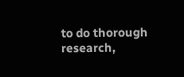to do thorough research,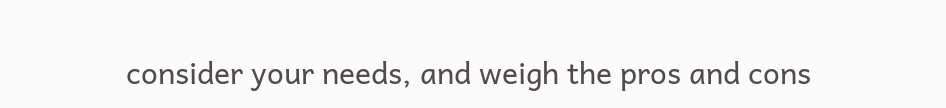consider your needs, and weigh the pros and cons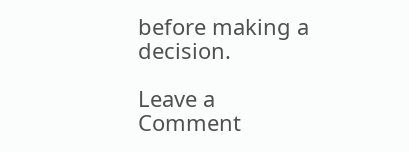before making a decision.

Leave a Comment